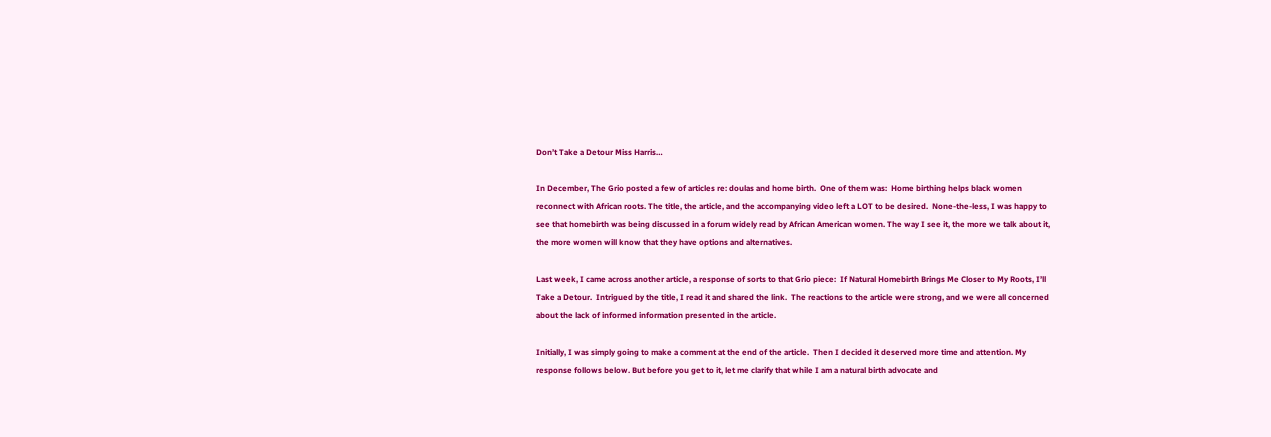Don’t Take a Detour Miss Harris…

In December, The Grio posted a few of articles re: doulas and home birth.  One of them was:  Home birthing helps black women reconnect with African roots. The title, the article, and the accompanying video left a LOT to be desired.  None-the-less, I was happy to see that homebirth was being discussed in a forum widely read by African American women. The way I see it, the more we talk about it, the more women will know that they have options and alternatives.

Last week, I came across another article, a response of sorts to that Grio piece:  If Natural Homebirth Brings Me Closer to My Roots, I’ll Take a Detour.  Intrigued by the title, I read it and shared the link.  The reactions to the article were strong, and we were all concerned about the lack of informed information presented in the article.

Initially, I was simply going to make a comment at the end of the article.  Then I decided it deserved more time and attention. My response follows below. But before you get to it, let me clarify that while I am a natural birth advocate and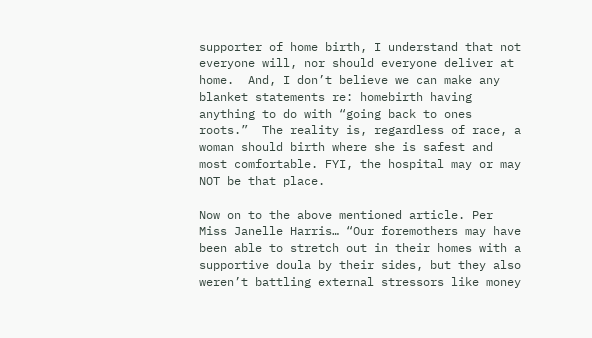supporter of home birth, I understand that not everyone will, nor should everyone deliver at home.  And, I don’t believe we can make any blanket statements re: homebirth having anything to do with “going back to ones roots.”  The reality is, regardless of race, a woman should birth where she is safest and most comfortable. FYI, the hospital may or may NOT be that place.

Now on to the above mentioned article. Per Miss Janelle Harris… “Our foremothers may have been able to stretch out in their homes with a supportive doula by their sides, but they also weren’t battling external stressors like money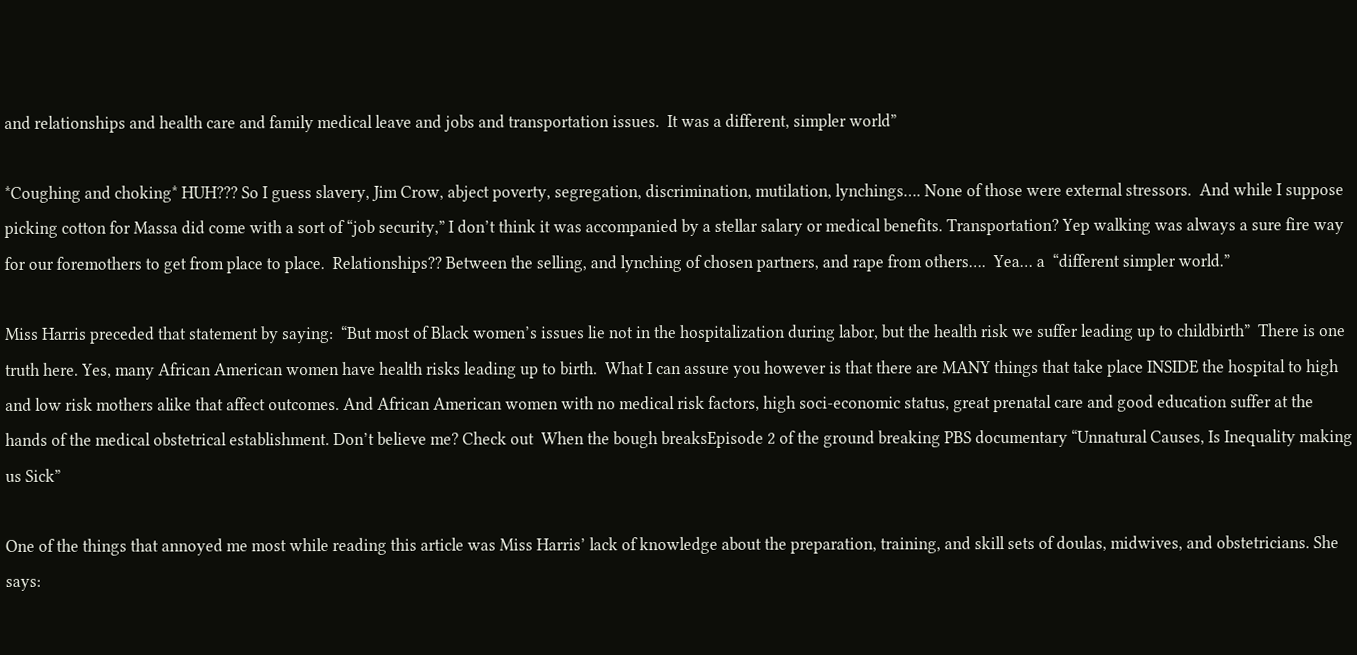and relationships and health care and family medical leave and jobs and transportation issues.  It was a different, simpler world”

*Coughing and choking* HUH??? So I guess slavery, Jim Crow, abject poverty, segregation, discrimination, mutilation, lynchings…. None of those were external stressors.  And while I suppose picking cotton for Massa did come with a sort of “job security,” I don’t think it was accompanied by a stellar salary or medical benefits. Transportation? Yep walking was always a sure fire way for our foremothers to get from place to place.  Relationships?? Between the selling, and lynching of chosen partners, and rape from others….  Yea… a  “different simpler world.”

Miss Harris preceded that statement by saying:  “But most of Black women’s issues lie not in the hospitalization during labor, but the health risk we suffer leading up to childbirth”  There is one truth here. Yes, many African American women have health risks leading up to birth.  What I can assure you however is that there are MANY things that take place INSIDE the hospital to high and low risk mothers alike that affect outcomes. And African American women with no medical risk factors, high soci-economic status, great prenatal care and good education suffer at the hands of the medical obstetrical establishment. Don’t believe me? Check out  When the bough breaksEpisode 2 of the ground breaking PBS documentary “Unnatural Causes, Is Inequality making us Sick”

One of the things that annoyed me most while reading this article was Miss Harris’ lack of knowledge about the preparation, training, and skill sets of doulas, midwives, and obstetricians. She says: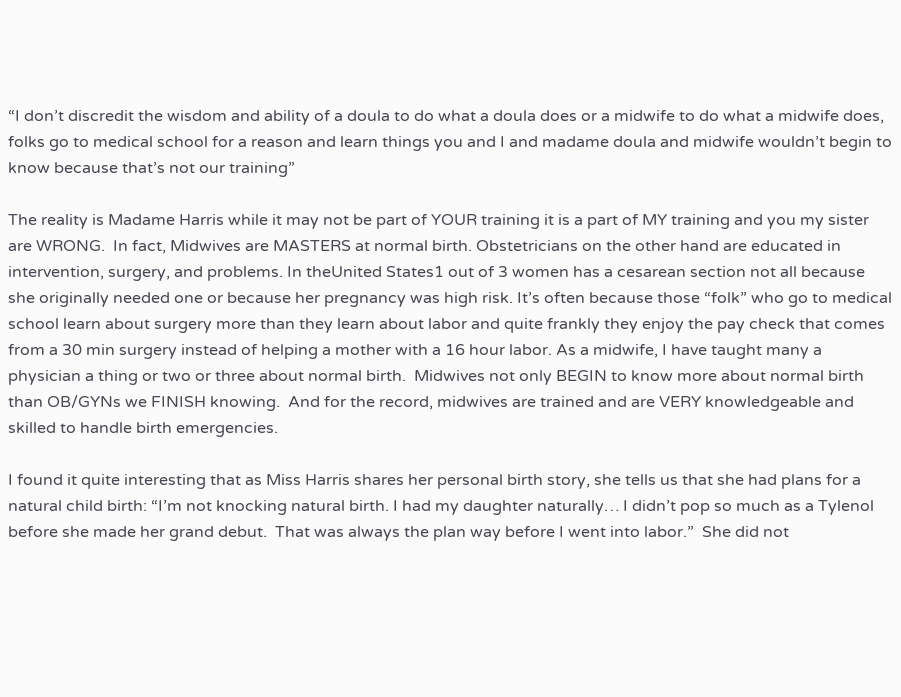“I don’t discredit the wisdom and ability of a doula to do what a doula does or a midwife to do what a midwife does, folks go to medical school for a reason and learn things you and I and madame doula and midwife wouldn’t begin to know because that’s not our training”

The reality is Madame Harris while it may not be part of YOUR training it is a part of MY training and you my sister are WRONG.  In fact, Midwives are MASTERS at normal birth. Obstetricians on the other hand are educated in intervention, surgery, and problems. In theUnited States1 out of 3 women has a cesarean section not all because she originally needed one or because her pregnancy was high risk. It’s often because those “folk” who go to medical school learn about surgery more than they learn about labor and quite frankly they enjoy the pay check that comes from a 30 min surgery instead of helping a mother with a 16 hour labor. As a midwife, I have taught many a physician a thing or two or three about normal birth.  Midwives not only BEGIN to know more about normal birth than OB/GYNs we FINISH knowing.  And for the record, midwives are trained and are VERY knowledgeable and skilled to handle birth emergencies.

I found it quite interesting that as Miss Harris shares her personal birth story, she tells us that she had plans for a natural child birth: “I’m not knocking natural birth. I had my daughter naturally… I didn’t pop so much as a Tylenol before she made her grand debut.  That was always the plan way before I went into labor.”  She did not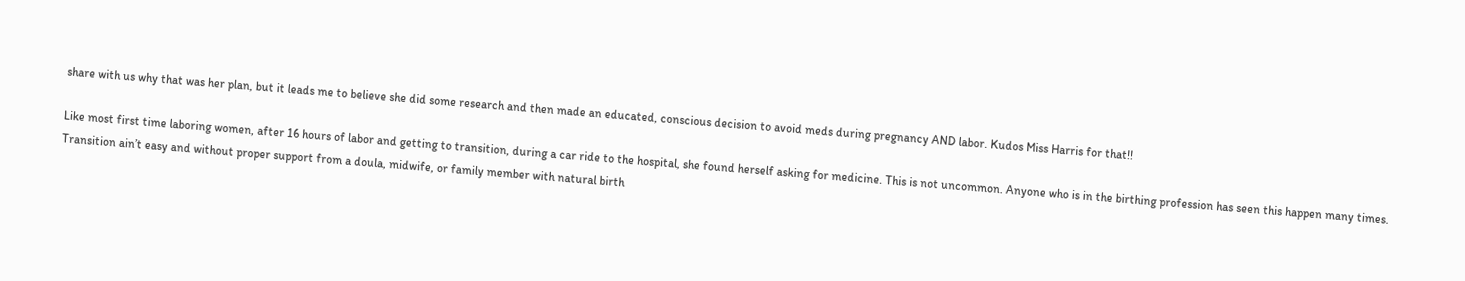share with us why that was her plan, but it leads me to believe she did some research and then made an educated, conscious decision to avoid meds during pregnancy AND labor. Kudos Miss Harris for that!!

Like most first time laboring women, after 16 hours of labor and getting to transition, during a car ride to the hospital, she found herself asking for medicine. This is not uncommon. Anyone who is in the birthing profession has seen this happen many times. Transition ain’t easy and without proper support from a doula, midwife, or family member with natural birth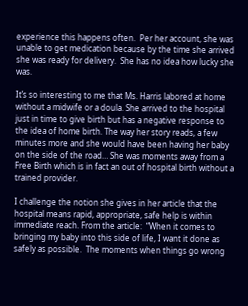experience this happens often.  Per her account, she was unable to get medication because by the time she arrived she was ready for delivery.  She has no idea how lucky she was.

It’s so interesting to me that Ms. Harris labored at home without a midwife or a doula. She arrived to the hospital just in time to give birth but has a negative response to the idea of home birth. The way her story reads, a few minutes more and she would have been having her baby on the side of the road… She was moments away from a Free Birth which is in fact an out of hospital birth without a trained provider.

I challenge the notion she gives in her article that the hospital means rapid, appropriate, safe help is within immediate reach. From the article:  “When it comes to bringing my baby into this side of life, I want it done as safely as possible.  The moments when things go wrong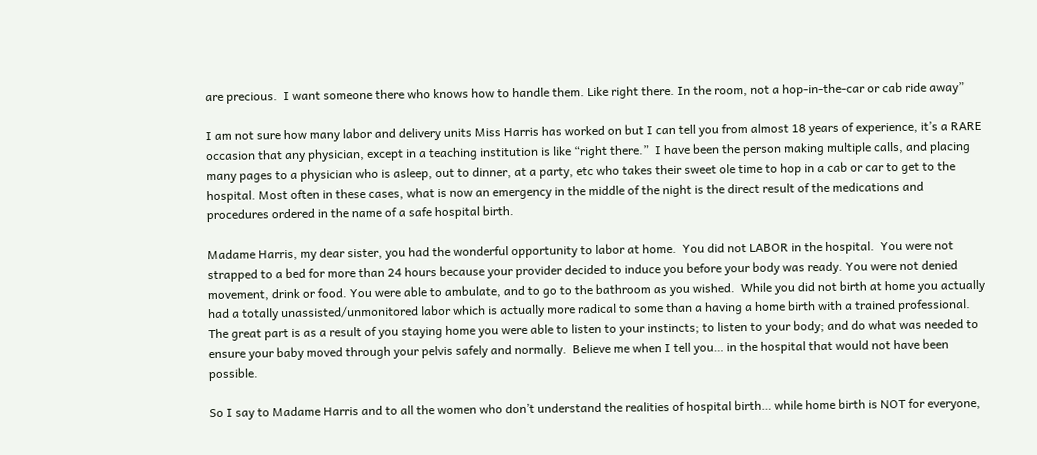are precious.  I want someone there who knows how to handle them. Like right there. In the room, not a hop-in-the-car or cab ride away”

I am not sure how many labor and delivery units Miss Harris has worked on but I can tell you from almost 18 years of experience, it’s a RARE occasion that any physician, except in a teaching institution is like “right there.”  I have been the person making multiple calls, and placing many pages to a physician who is asleep, out to dinner, at a party, etc who takes their sweet ole time to hop in a cab or car to get to the hospital. Most often in these cases, what is now an emergency in the middle of the night is the direct result of the medications and procedures ordered in the name of a safe hospital birth.

Madame Harris, my dear sister, you had the wonderful opportunity to labor at home.  You did not LABOR in the hospital.  You were not strapped to a bed for more than 24 hours because your provider decided to induce you before your body was ready. You were not denied movement, drink or food. You were able to ambulate, and to go to the bathroom as you wished.  While you did not birth at home you actually had a totally unassisted/unmonitored labor which is actually more radical to some than a having a home birth with a trained professional.  The great part is as a result of you staying home you were able to listen to your instincts; to listen to your body; and do what was needed to ensure your baby moved through your pelvis safely and normally.  Believe me when I tell you… in the hospital that would not have been possible.

So I say to Madame Harris and to all the women who don’t understand the realities of hospital birth… while home birth is NOT for everyone,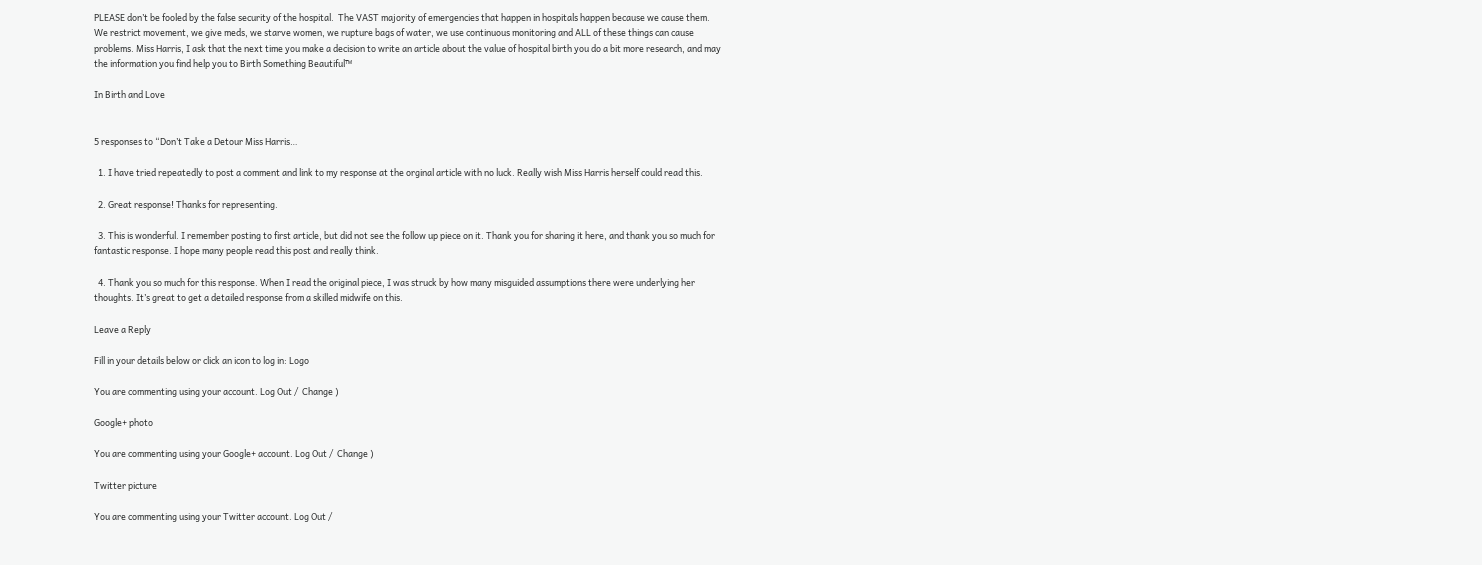PLEASE don’t be fooled by the false security of the hospital.  The VAST majority of emergencies that happen in hospitals happen because we cause them. We restrict movement, we give meds, we starve women, we rupture bags of water, we use continuous monitoring and ALL of these things can cause problems. Miss Harris, I ask that the next time you make a decision to write an article about the value of hospital birth you do a bit more research, and may the information you find help you to Birth Something Beautiful™

In Birth and Love


5 responses to “Don’t Take a Detour Miss Harris…

  1. I have tried repeatedly to post a comment and link to my response at the orginal article with no luck. Really wish Miss Harris herself could read this.

  2. Great response! Thanks for representing.

  3. This is wonderful. I remember posting to first article, but did not see the follow up piece on it. Thank you for sharing it here, and thank you so much for fantastic response. I hope many people read this post and really think.

  4. Thank you so much for this response. When I read the original piece, I was struck by how many misguided assumptions there were underlying her thoughts. It’s great to get a detailed response from a skilled midwife on this.

Leave a Reply

Fill in your details below or click an icon to log in: Logo

You are commenting using your account. Log Out /  Change )

Google+ photo

You are commenting using your Google+ account. Log Out /  Change )

Twitter picture

You are commenting using your Twitter account. Log Out /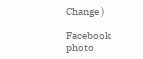Change )

Facebook photo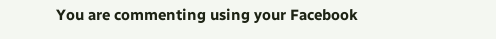You are commenting using your Facebook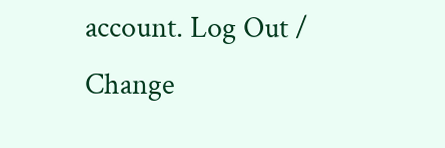account. Log Out /  Change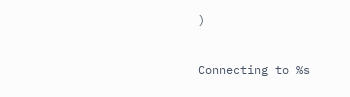)


Connecting to %s